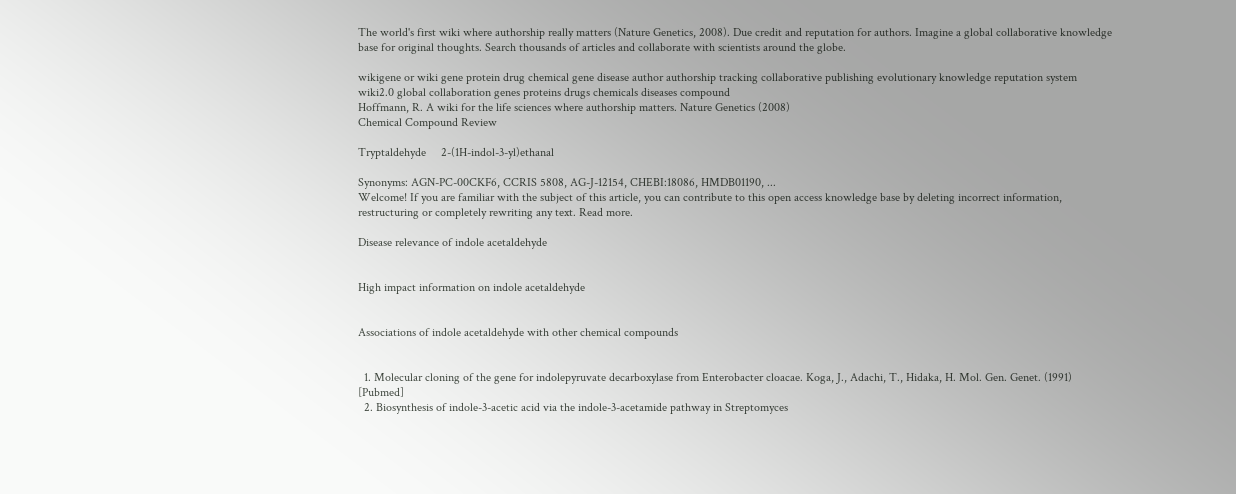The world's first wiki where authorship really matters (Nature Genetics, 2008). Due credit and reputation for authors. Imagine a global collaborative knowledge base for original thoughts. Search thousands of articles and collaborate with scientists around the globe.

wikigene or wiki gene protein drug chemical gene disease author authorship tracking collaborative publishing evolutionary knowledge reputation system wiki2.0 global collaboration genes proteins drugs chemicals diseases compound
Hoffmann, R. A wiki for the life sciences where authorship matters. Nature Genetics (2008)
Chemical Compound Review

Tryptaldehyde     2-(1H-indol-3-yl)ethanal

Synonyms: AGN-PC-00CKF6, CCRIS 5808, AG-J-12154, CHEBI:18086, HMDB01190, ...
Welcome! If you are familiar with the subject of this article, you can contribute to this open access knowledge base by deleting incorrect information, restructuring or completely rewriting any text. Read more.

Disease relevance of indole acetaldehyde


High impact information on indole acetaldehyde


Associations of indole acetaldehyde with other chemical compounds


  1. Molecular cloning of the gene for indolepyruvate decarboxylase from Enterobacter cloacae. Koga, J., Adachi, T., Hidaka, H. Mol. Gen. Genet. (1991) [Pubmed]
  2. Biosynthesis of indole-3-acetic acid via the indole-3-acetamide pathway in Streptomyces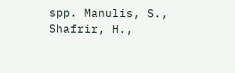spp. Manulis, S., Shafrir, H.,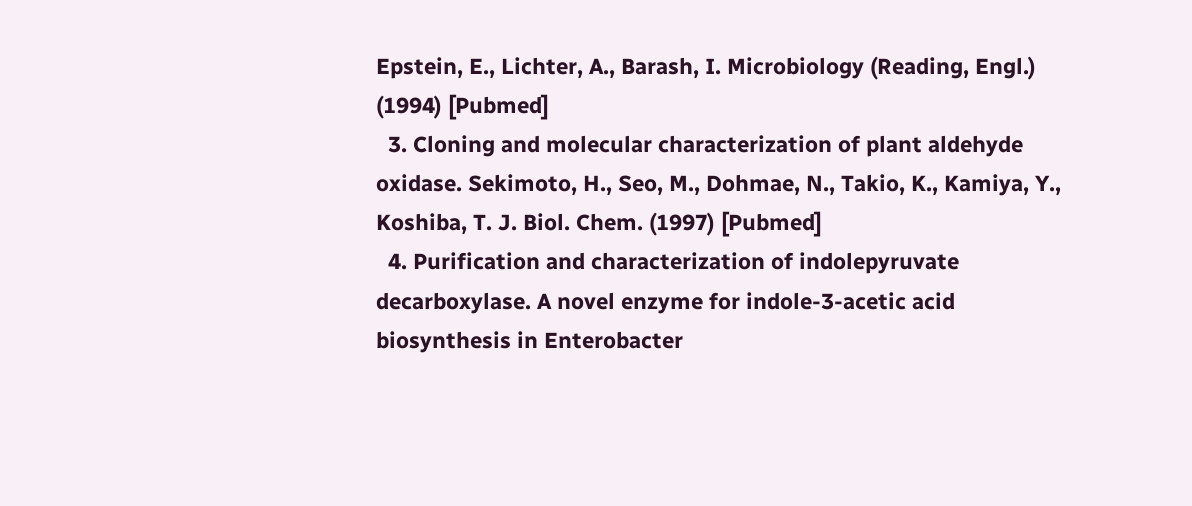Epstein, E., Lichter, A., Barash, I. Microbiology (Reading, Engl.) (1994) [Pubmed]
  3. Cloning and molecular characterization of plant aldehyde oxidase. Sekimoto, H., Seo, M., Dohmae, N., Takio, K., Kamiya, Y., Koshiba, T. J. Biol. Chem. (1997) [Pubmed]
  4. Purification and characterization of indolepyruvate decarboxylase. A novel enzyme for indole-3-acetic acid biosynthesis in Enterobacter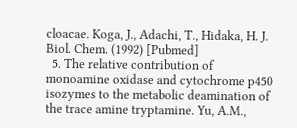cloacae. Koga, J., Adachi, T., Hidaka, H. J. Biol. Chem. (1992) [Pubmed]
  5. The relative contribution of monoamine oxidase and cytochrome p450 isozymes to the metabolic deamination of the trace amine tryptamine. Yu, A.M.,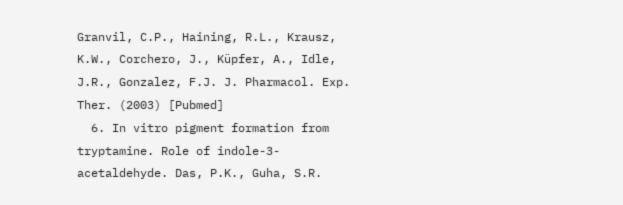Granvil, C.P., Haining, R.L., Krausz, K.W., Corchero, J., Küpfer, A., Idle, J.R., Gonzalez, F.J. J. Pharmacol. Exp. Ther. (2003) [Pubmed]
  6. In vitro pigment formation from tryptamine. Role of indole-3-acetaldehyde. Das, P.K., Guha, S.R.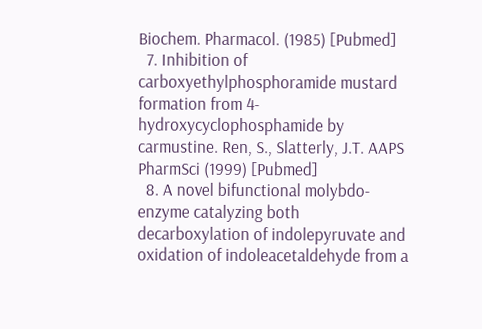Biochem. Pharmacol. (1985) [Pubmed]
  7. Inhibition of carboxyethylphosphoramide mustard formation from 4-hydroxycyclophosphamide by carmustine. Ren, S., Slatterly, J.T. AAPS PharmSci (1999) [Pubmed]
  8. A novel bifunctional molybdo-enzyme catalyzing both decarboxylation of indolepyruvate and oxidation of indoleacetaldehyde from a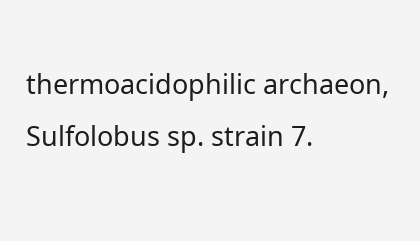thermoacidophilic archaeon, Sulfolobus sp. strain 7.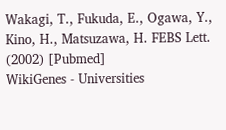Wakagi, T., Fukuda, E., Ogawa, Y., Kino, H., Matsuzawa, H. FEBS Lett. (2002) [Pubmed]
WikiGenes - Universities